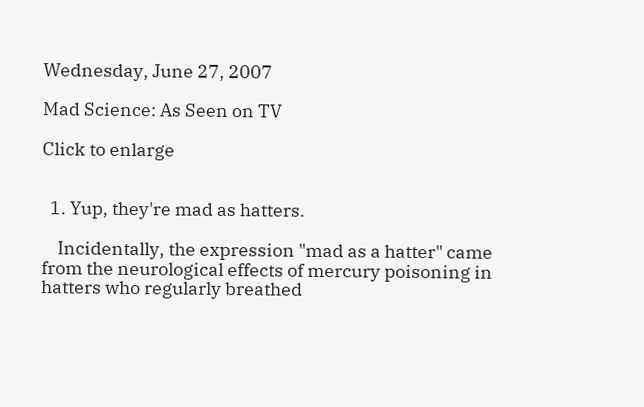Wednesday, June 27, 2007

Mad Science: As Seen on TV

Click to enlarge


  1. Yup, they're mad as hatters.

    Incidentally, the expression "mad as a hatter" came from the neurological effects of mercury poisoning in hatters who regularly breathed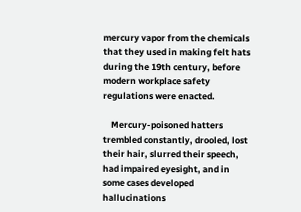mercury vapor from the chemicals that they used in making felt hats during the 19th century, before modern workplace safety regulations were enacted.

    Mercury-poisoned hatters trembled constantly, drooled, lost their hair, slurred their speech, had impaired eyesight, and in some cases developed hallucinations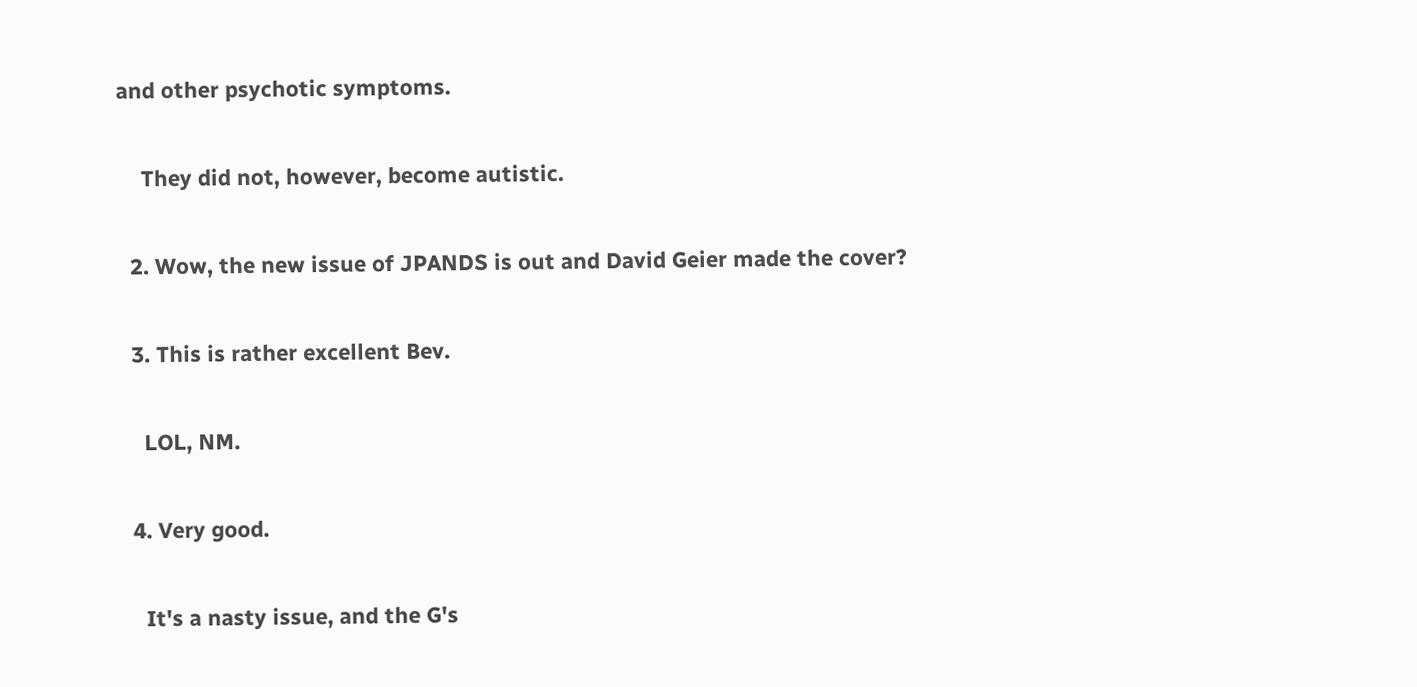and other psychotic symptoms.

    They did not, however, become autistic.

  2. Wow, the new issue of JPANDS is out and David Geier made the cover?

  3. This is rather excellent Bev.

    LOL, NM.

  4. Very good.

    It's a nasty issue, and the G's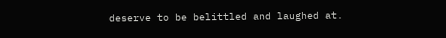deserve to be belittled and laughed at.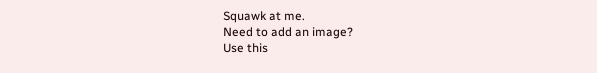Squawk at me.
Need to add an image?
Use this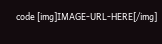code [img]IMAGE-URL-HERE[/img]